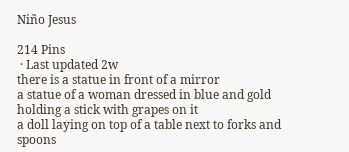Niño Jesus

214 Pins
 · Last updated 2w
there is a statue in front of a mirror
a statue of a woman dressed in blue and gold holding a stick with grapes on it
a doll laying on top of a table next to forks and spoons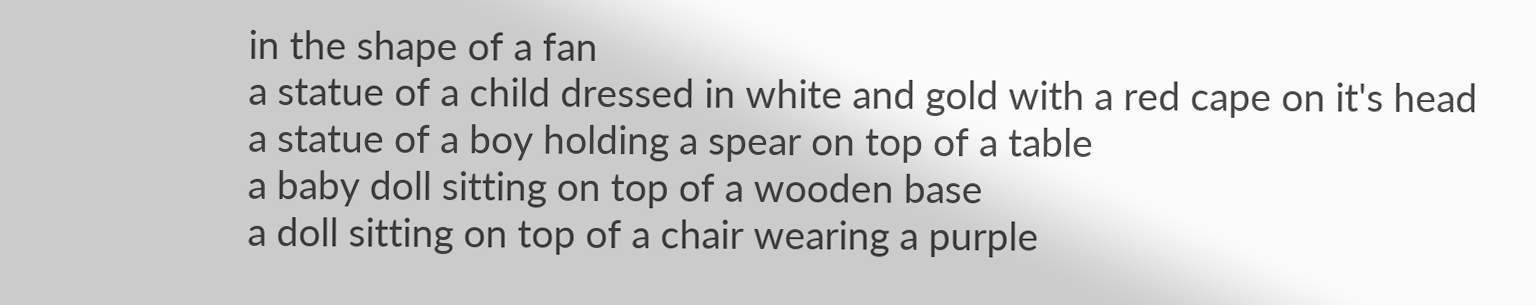in the shape of a fan
a statue of a child dressed in white and gold with a red cape on it's head
a statue of a boy holding a spear on top of a table
a baby doll sitting on top of a wooden base
a doll sitting on top of a chair wearing a purple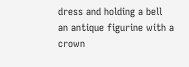dress and holding a bell
an antique figurine with a crown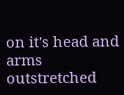on it's head and arms outstretched